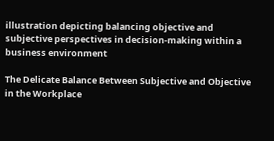illustration depicting balancing objective and subjective perspectives in decision-making within a business environment

The Delicate Balance Between Subjective and Objective in the Workplace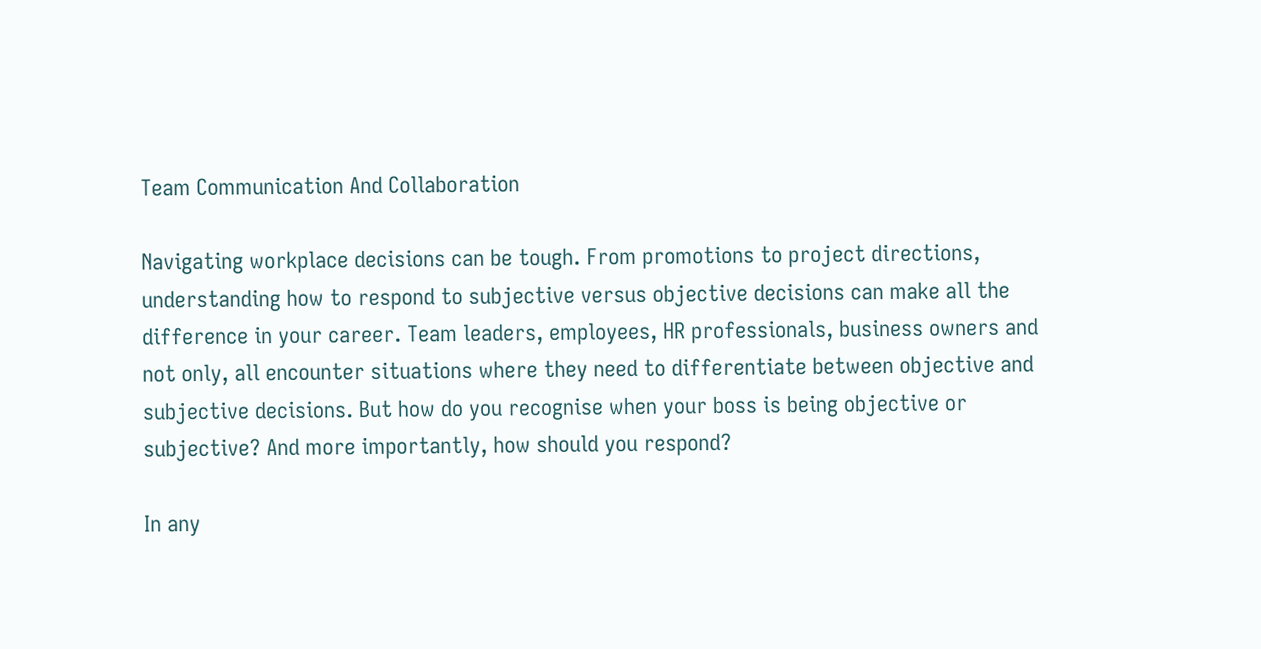Team Communication And Collaboration

Navigating workplace decisions can be tough. From promotions to project directions, understanding how to respond to subjective versus objective decisions can make all the difference in your career. Team leaders, employees, HR professionals, business owners and not only, all encounter situations where they need to differentiate between objective and subjective decisions. But how do you recognise when your boss is being objective or subjective? And more importantly, how should you respond?

In any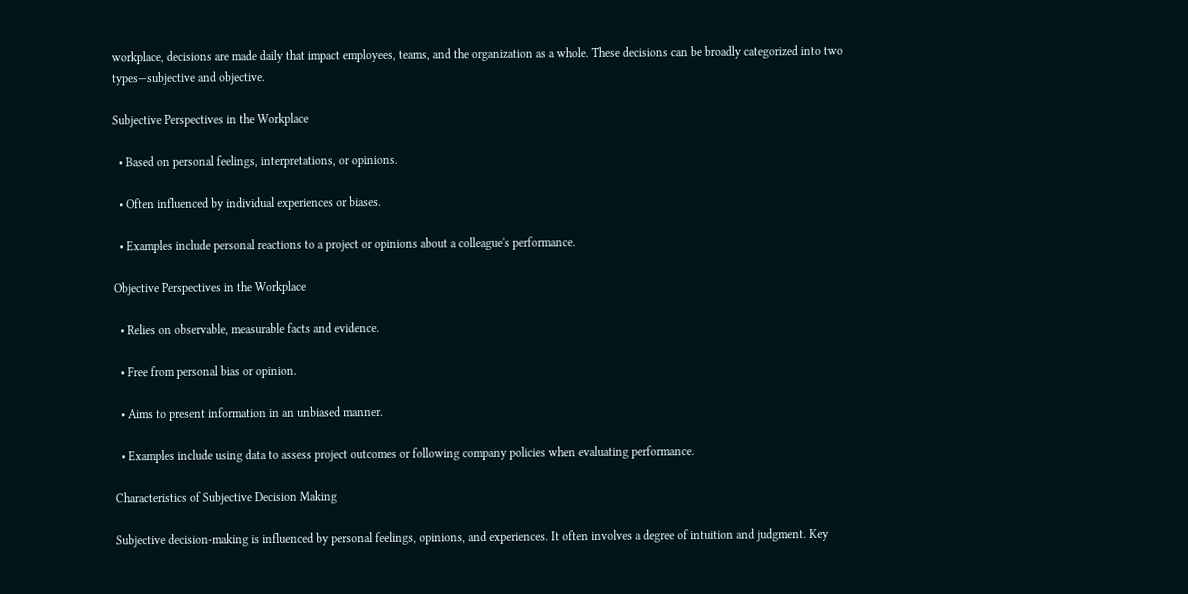workplace, decisions are made daily that impact employees, teams, and the organization as a whole. These decisions can be broadly categorized into two types—subjective and objective.

Subjective Perspectives in the Workplace

  • Based on personal feelings, interpretations, or opinions.

  • Often influenced by individual experiences or biases.

  • Examples include personal reactions to a project or opinions about a colleague's performance.

Objective Perspectives in the Workplace

  • Relies on observable, measurable facts and evidence.

  • Free from personal bias or opinion.

  • Aims to present information in an unbiased manner.

  • Examples include using data to assess project outcomes or following company policies when evaluating performance.

Characteristics of Subjective Decision Making

Subjective decision-making is influenced by personal feelings, opinions, and experiences. It often involves a degree of intuition and judgment. Key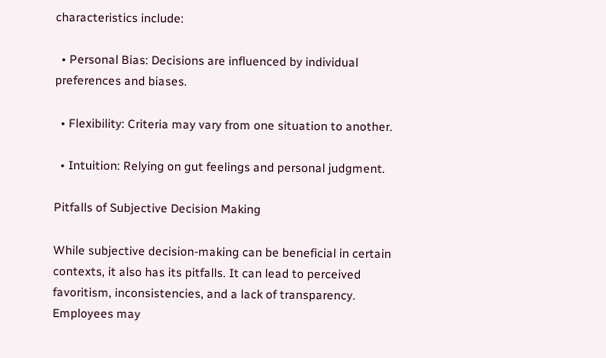characteristics include:

  • Personal Bias: Decisions are influenced by individual preferences and biases.

  • Flexibility: Criteria may vary from one situation to another.

  • Intuition: Relying on gut feelings and personal judgment.

Pitfalls of Subjective Decision Making

While subjective decision-making can be beneficial in certain contexts, it also has its pitfalls. It can lead to perceived favoritism, inconsistencies, and a lack of transparency. Employees may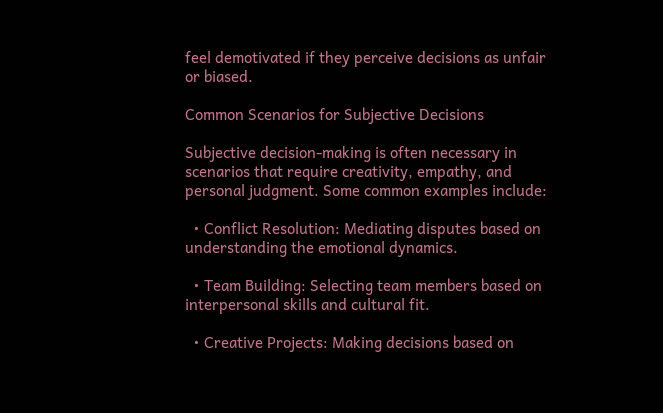feel demotivated if they perceive decisions as unfair or biased.

Common Scenarios for Subjective Decisions

Subjective decision-making is often necessary in scenarios that require creativity, empathy, and personal judgment. Some common examples include:

  • Conflict Resolution: Mediating disputes based on understanding the emotional dynamics.

  • Team Building: Selecting team members based on interpersonal skills and cultural fit.

  • Creative Projects: Making decisions based on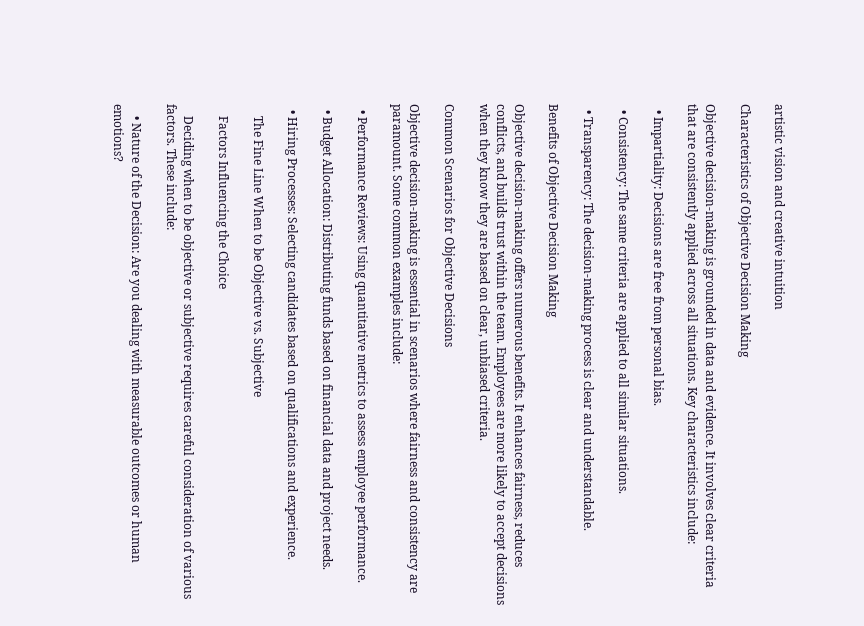artistic vision and creative intuition

Characteristics of Objective Decision Making

Objective decision-making is grounded in data and evidence. It involves clear criteria that are consistently applied across all situations. Key characteristics include:

  • Impartiality: Decisions are free from personal bias.

  • Consistency: The same criteria are applied to all similar situations.

  • Transparency: The decision-making process is clear and understandable.

Benefits of Objective Decision Making

Objective decision-making offers numerous benefits. It enhances fairness, reduces conflicts, and builds trust within the team. Employees are more likely to accept decisions when they know they are based on clear, unbiased criteria.

Common Scenarios for Objective Decisions

Objective decision-making is essential in scenarios where fairness and consistency are paramount. Some common examples include:

  • Performance Reviews: Using quantitative metrics to assess employee performance.

  • Budget Allocation: Distributing funds based on financial data and project needs.

  • Hiring Processes: Selecting candidates based on qualifications and experience.

    The Fine Line When to be Objective vs. Subjective

    Factors Influencing the Choice

    Deciding when to be objective or subjective requires careful consideration of various factors. These include:

    • Nature of the Decision: Are you dealing with measurable outcomes or human emotions?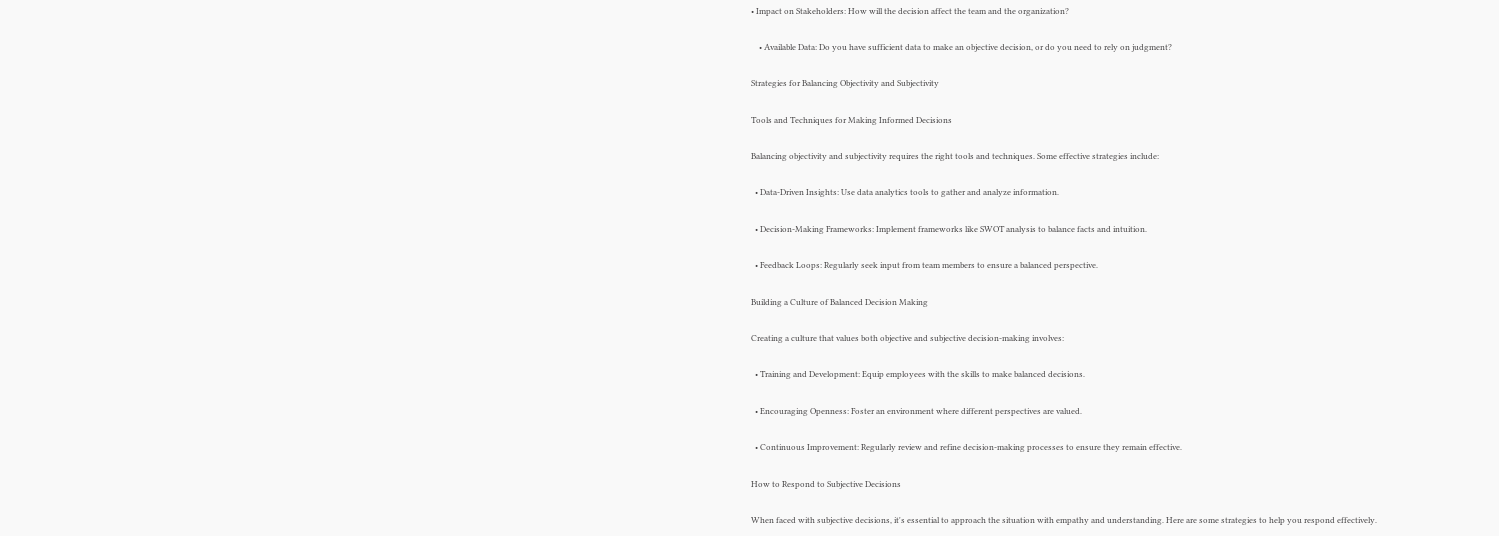• Impact on Stakeholders: How will the decision affect the team and the organization?

    • Available Data: Do you have sufficient data to make an objective decision, or do you need to rely on judgment?

Strategies for Balancing Objectivity and Subjectivity

Tools and Techniques for Making Informed Decisions

Balancing objectivity and subjectivity requires the right tools and techniques. Some effective strategies include:

  • Data-Driven Insights: Use data analytics tools to gather and analyze information.

  • Decision-Making Frameworks: Implement frameworks like SWOT analysis to balance facts and intuition.

  • Feedback Loops: Regularly seek input from team members to ensure a balanced perspective.

Building a Culture of Balanced Decision Making

Creating a culture that values both objective and subjective decision-making involves:

  • Training and Development: Equip employees with the skills to make balanced decisions.

  • Encouraging Openness: Foster an environment where different perspectives are valued.

  • Continuous Improvement: Regularly review and refine decision-making processes to ensure they remain effective.

How to Respond to Subjective Decisions

When faced with subjective decisions, it's essential to approach the situation with empathy and understanding. Here are some strategies to help you respond effectively.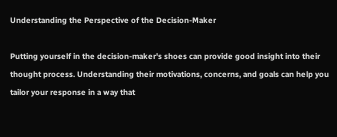Understanding the Perspective of the Decision-Maker

Putting yourself in the decision-maker's shoes can provide good insight into their thought process. Understanding their motivations, concerns, and goals can help you tailor your response in a way that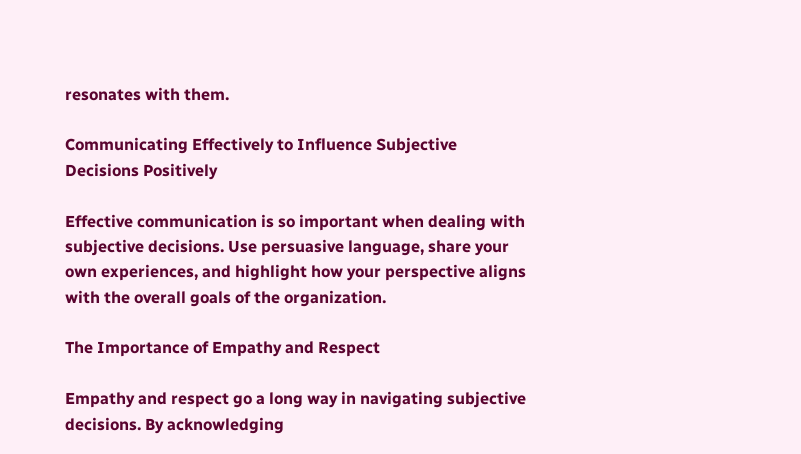resonates with them.

Communicating Effectively to Influence Subjective Decisions Positively

Effective communication is so important when dealing with subjective decisions. Use persuasive language, share your own experiences, and highlight how your perspective aligns with the overall goals of the organization.

The Importance of Empathy and Respect

Empathy and respect go a long way in navigating subjective decisions. By acknowledging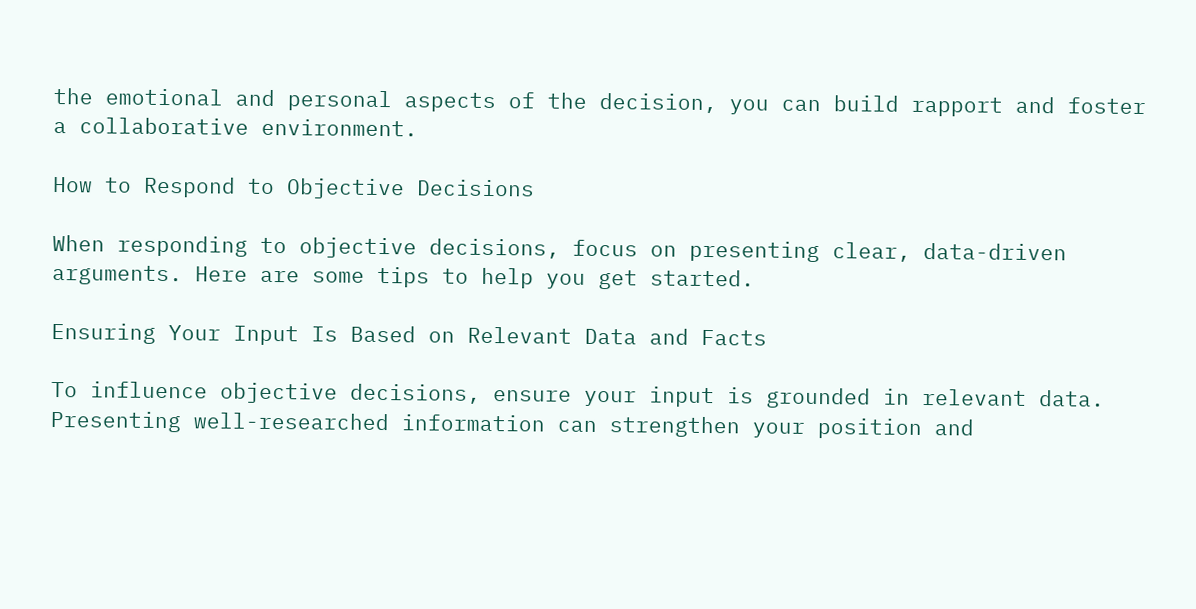the emotional and personal aspects of the decision, you can build rapport and foster a collaborative environment.

How to Respond to Objective Decisions

When responding to objective decisions, focus on presenting clear, data-driven arguments. Here are some tips to help you get started.

Ensuring Your Input Is Based on Relevant Data and Facts

To influence objective decisions, ensure your input is grounded in relevant data. Presenting well-researched information can strengthen your position and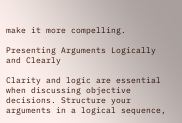make it more compelling.

Presenting Arguments Logically and Clearly

Clarity and logic are essential when discussing objective decisions. Structure your arguments in a logical sequence,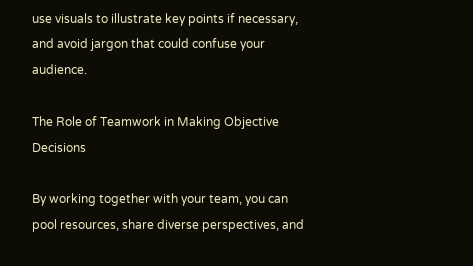use visuals to illustrate key points if necessary, and avoid jargon that could confuse your audience.

The Role of Teamwork in Making Objective Decisions

By working together with your team, you can pool resources, share diverse perspectives, and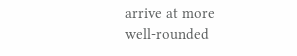arrive at more well-rounded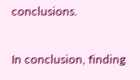conclusions.

In conclusion, finding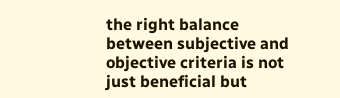the right balance between subjective and objective criteria is not just beneficial but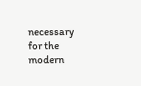necessary for the modern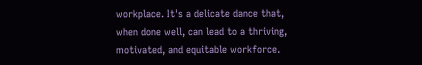workplace. It's a delicate dance that, when done well, can lead to a thriving, motivated, and equitable workforce.